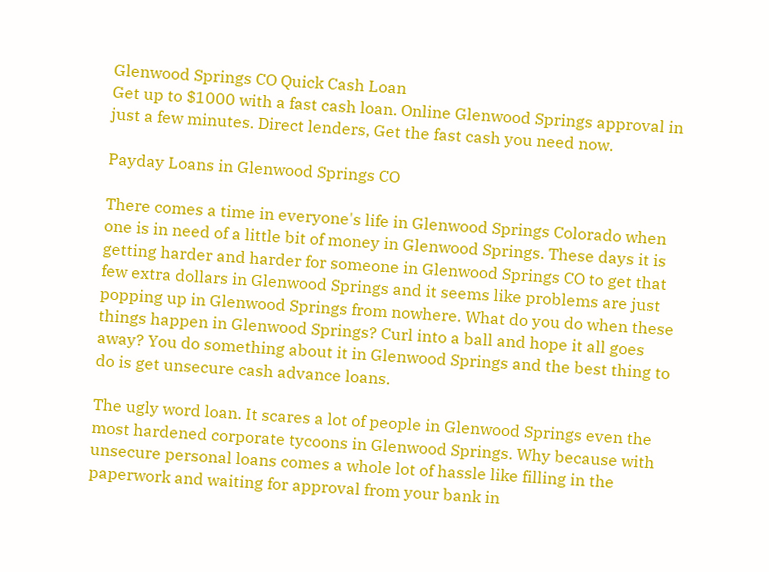Glenwood Springs CO Quick Cash Loan
Get up to $1000 with a fast cash loan. Online Glenwood Springs approval in just a few minutes. Direct lenders, Get the fast cash you need now.

Payday Loans in Glenwood Springs CO

There comes a time in everyone's life in Glenwood Springs Colorado when one is in need of a little bit of money in Glenwood Springs. These days it is getting harder and harder for someone in Glenwood Springs CO to get that few extra dollars in Glenwood Springs and it seems like problems are just popping up in Glenwood Springs from nowhere. What do you do when these things happen in Glenwood Springs? Curl into a ball and hope it all goes away? You do something about it in Glenwood Springs and the best thing to do is get unsecure cash advance loans.

The ugly word loan. It scares a lot of people in Glenwood Springs even the most hardened corporate tycoons in Glenwood Springs. Why because with unsecure personal loans comes a whole lot of hassle like filling in the paperwork and waiting for approval from your bank in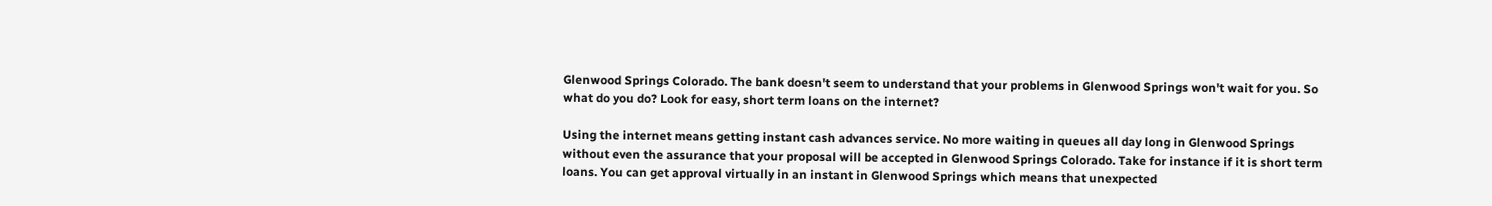Glenwood Springs Colorado. The bank doesn't seem to understand that your problems in Glenwood Springs won't wait for you. So what do you do? Look for easy, short term loans on the internet?

Using the internet means getting instant cash advances service. No more waiting in queues all day long in Glenwood Springs without even the assurance that your proposal will be accepted in Glenwood Springs Colorado. Take for instance if it is short term loans. You can get approval virtually in an instant in Glenwood Springs which means that unexpected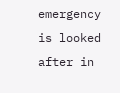emergency is looked after in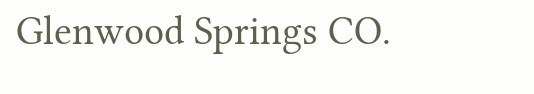Glenwood Springs CO.